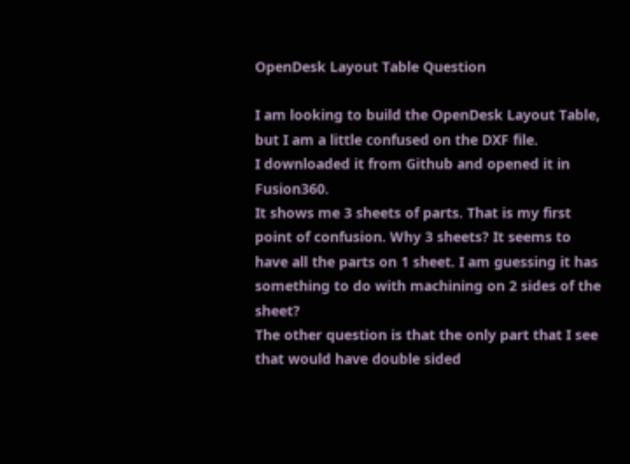OpenDesk Layout Table Question

I am looking to build the OpenDesk Layout Table, but I am a little confused on the DXF file.
I downloaded it from Github and opened it in Fusion360.
It shows me 3 sheets of parts. That is my first point of confusion. Why 3 sheets? It seems to have all the parts on 1 sheet. I am guessing it has something to do with machining on 2 sides of the sheet?
The other question is that the only part that I see that would have double sided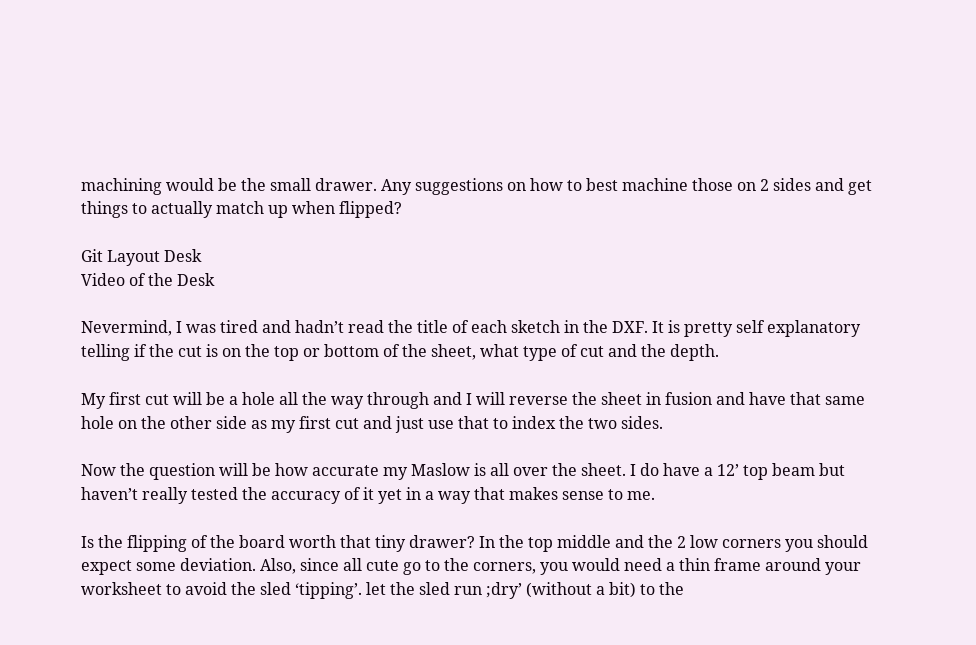machining would be the small drawer. Any suggestions on how to best machine those on 2 sides and get things to actually match up when flipped?

Git Layout Desk
Video of the Desk

Nevermind, I was tired and hadn’t read the title of each sketch in the DXF. It is pretty self explanatory telling if the cut is on the top or bottom of the sheet, what type of cut and the depth.

My first cut will be a hole all the way through and I will reverse the sheet in fusion and have that same hole on the other side as my first cut and just use that to index the two sides.

Now the question will be how accurate my Maslow is all over the sheet. I do have a 12’ top beam but haven’t really tested the accuracy of it yet in a way that makes sense to me.

Is the flipping of the board worth that tiny drawer? In the top middle and the 2 low corners you should expect some deviation. Also, since all cute go to the corners, you would need a thin frame around your worksheet to avoid the sled ‘tipping’. let the sled run ;dry’ (without a bit) to the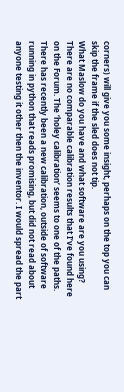corners) will give you some insight, perhaps on the top you can skip the frame if the sled does not tip.
What Maslow do you have and what software are you using? There are no comparable calibration results that I’ve found here on the Forum. The ‘holey calibration’ seems to one of the paths. There has recently been a new calibration, outside of software running in python that reads promising, but did not read about anyone testing it other then the inventor. I would spread the part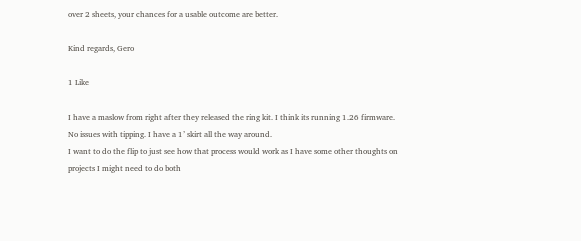over 2 sheets, your chances for a usable outcome are better.

Kind regards, Gero

1 Like

I have a maslow from right after they released the ring kit. I think its running 1.26 firmware.
No issues with tipping. I have a 1’ skirt all the way around.
I want to do the flip to just see how that process would work as I have some other thoughts on projects I might need to do both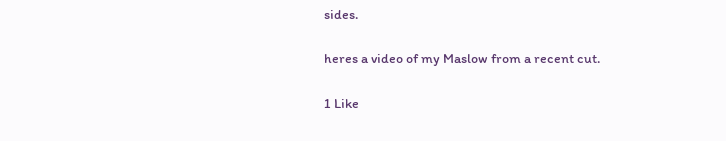sides.

heres a video of my Maslow from a recent cut.

1 Like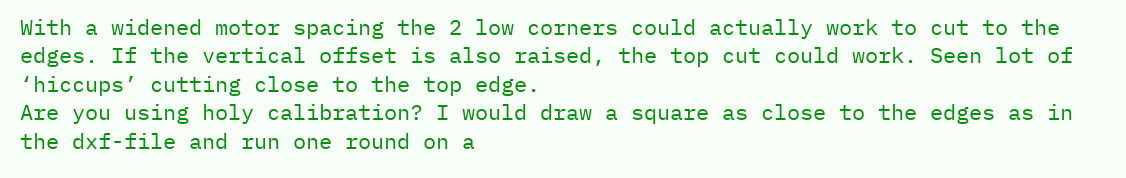With a widened motor spacing the 2 low corners could actually work to cut to the edges. If the vertical offset is also raised, the top cut could work. Seen lot of ‘hiccups’ cutting close to the top edge.
Are you using holy calibration? I would draw a square as close to the edges as in the dxf-file and run one round on a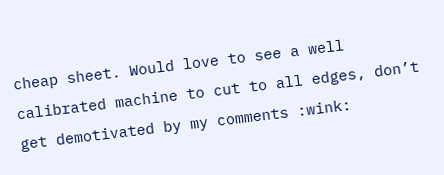cheap sheet. Would love to see a well calibrated machine to cut to all edges, don’t get demotivated by my comments :wink: